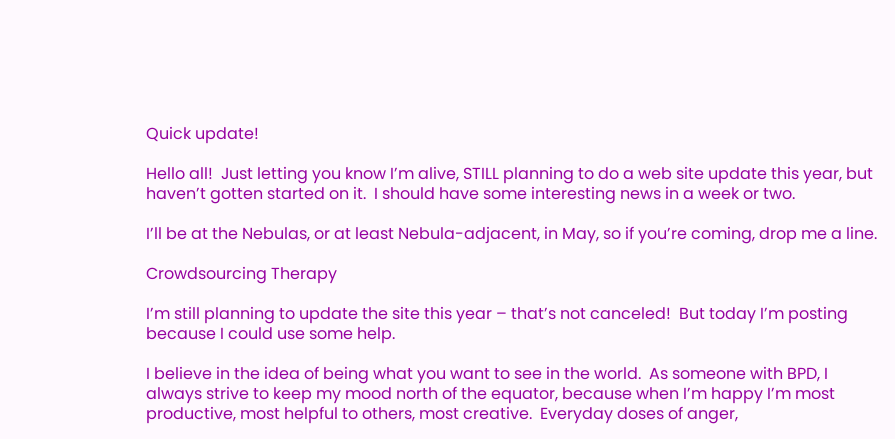Quick update!

Hello all!  Just letting you know I’m alive, STILL planning to do a web site update this year, but haven’t gotten started on it.  I should have some interesting news in a week or two.

I’ll be at the Nebulas, or at least Nebula-adjacent, in May, so if you’re coming, drop me a line.

Crowdsourcing Therapy

I’m still planning to update the site this year – that’s not canceled!  But today I’m posting because I could use some help.

I believe in the idea of being what you want to see in the world.  As someone with BPD, I always strive to keep my mood north of the equator, because when I’m happy I’m most productive, most helpful to others, most creative.  Everyday doses of anger,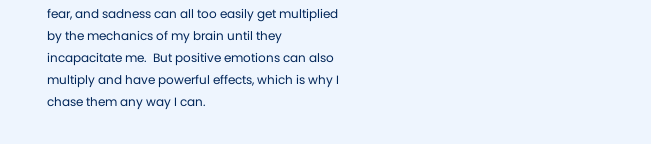fear, and sadness can all too easily get multiplied by the mechanics of my brain until they incapacitate me.  But positive emotions can also multiply and have powerful effects, which is why I chase them any way I can.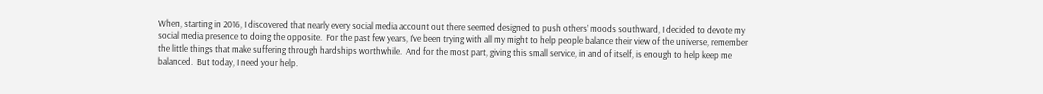When, starting in 2016, I discovered that nearly every social media account out there seemed designed to push others’ moods southward, I decided to devote my social media presence to doing the opposite.  For the past few years, I’ve been trying with all my might to help people balance their view of the universe, remember the little things that make suffering through hardships worthwhile.  And for the most part, giving this small service, in and of itself, is enough to help keep me balanced.  But today, I need your help.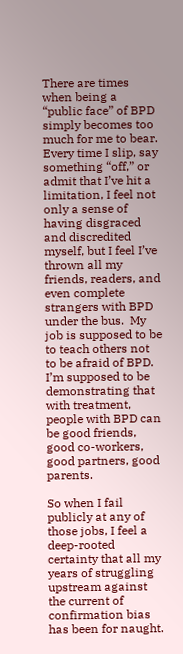There are times when being a “public face” of BPD simply becomes too much for me to bear.  Every time I slip, say something “off,” or admit that I’ve hit a limitation, I feel not only a sense of having disgraced and discredited myself, but I feel I’ve thrown all my friends, readers, and even complete strangers with BPD under the bus.  My job is supposed to be to teach others not to be afraid of BPD.  I’m supposed to be demonstrating that with treatment, people with BPD can be good friends, good co-workers, good partners, good parents.

So when I fail publicly at any of those jobs, I feel a deep-rooted certainty that all my years of struggling upstream against the current of confirmation bias has been for naught.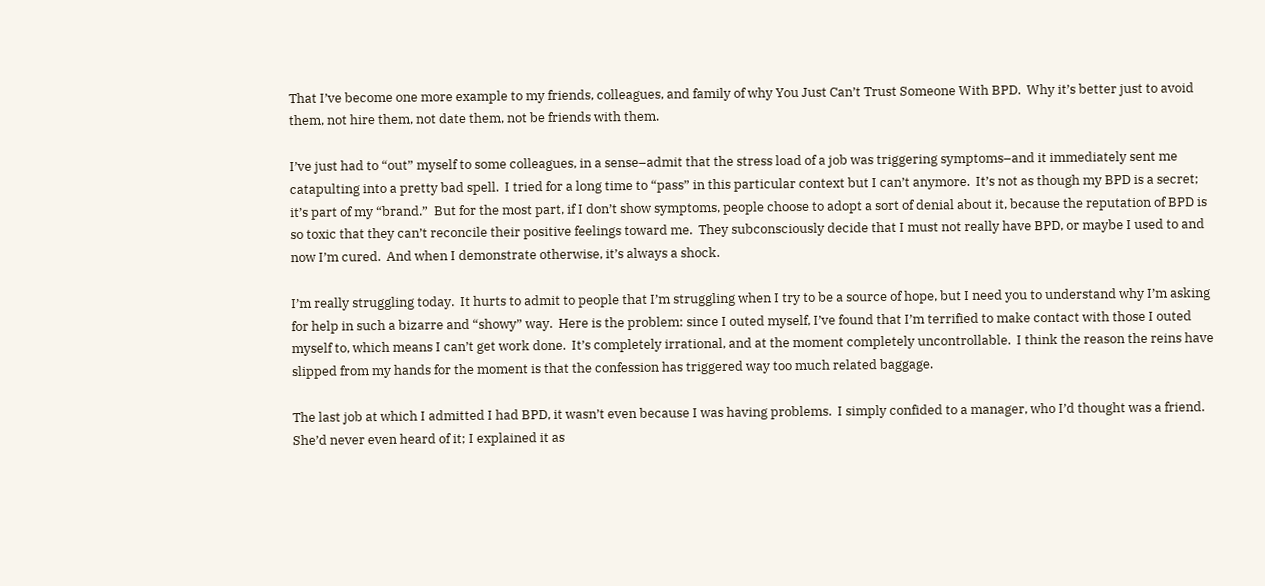That I’ve become one more example to my friends, colleagues, and family of why You Just Can’t Trust Someone With BPD.  Why it’s better just to avoid them, not hire them, not date them, not be friends with them.

I’ve just had to “out” myself to some colleagues, in a sense–admit that the stress load of a job was triggering symptoms–and it immediately sent me catapulting into a pretty bad spell.  I tried for a long time to “pass” in this particular context but I can’t anymore.  It’s not as though my BPD is a secret; it’s part of my “brand.”  But for the most part, if I don’t show symptoms, people choose to adopt a sort of denial about it, because the reputation of BPD is so toxic that they can’t reconcile their positive feelings toward me.  They subconsciously decide that I must not really have BPD, or maybe I used to and now I’m cured.  And when I demonstrate otherwise, it’s always a shock.

I’m really struggling today.  It hurts to admit to people that I’m struggling when I try to be a source of hope, but I need you to understand why I’m asking for help in such a bizarre and “showy” way.  Here is the problem: since I outed myself, I’ve found that I’m terrified to make contact with those I outed myself to, which means I can’t get work done.  It’s completely irrational, and at the moment completely uncontrollable.  I think the reason the reins have slipped from my hands for the moment is that the confession has triggered way too much related baggage.

The last job at which I admitted I had BPD, it wasn’t even because I was having problems.  I simply confided to a manager, who I’d thought was a friend.  She’d never even heard of it; I explained it as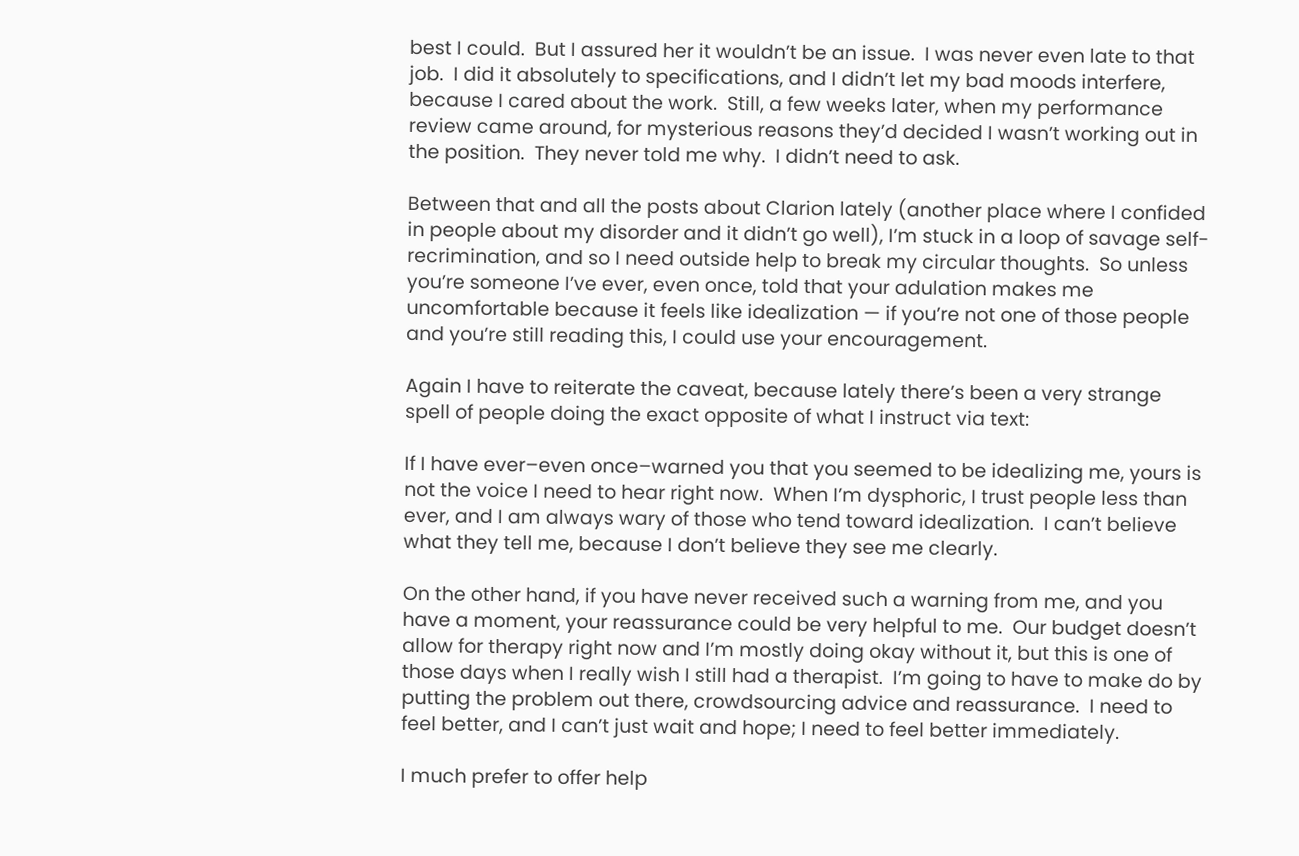best I could.  But I assured her it wouldn’t be an issue.  I was never even late to that job.  I did it absolutely to specifications, and I didn’t let my bad moods interfere, because I cared about the work.  Still, a few weeks later, when my performance review came around, for mysterious reasons they’d decided I wasn’t working out in the position.  They never told me why.  I didn’t need to ask.

Between that and all the posts about Clarion lately (another place where I confided in people about my disorder and it didn’t go well), I’m stuck in a loop of savage self-recrimination, and so I need outside help to break my circular thoughts.  So unless you’re someone I’ve ever, even once, told that your adulation makes me uncomfortable because it feels like idealization — if you’re not one of those people and you’re still reading this, I could use your encouragement.

Again I have to reiterate the caveat, because lately there’s been a very strange spell of people doing the exact opposite of what I instruct via text:

If I have ever–even once–warned you that you seemed to be idealizing me, yours is not the voice I need to hear right now.  When I’m dysphoric, I trust people less than ever, and I am always wary of those who tend toward idealization.  I can’t believe what they tell me, because I don’t believe they see me clearly.

On the other hand, if you have never received such a warning from me, and you have a moment, your reassurance could be very helpful to me.  Our budget doesn’t allow for therapy right now and I’m mostly doing okay without it, but this is one of those days when I really wish I still had a therapist.  I’m going to have to make do by putting the problem out there, crowdsourcing advice and reassurance.  I need to feel better, and I can’t just wait and hope; I need to feel better immediately.

I much prefer to offer help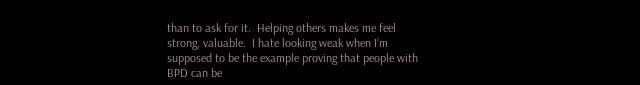than to ask for it.  Helping others makes me feel strong, valuable.  I hate looking weak when I’m supposed to be the example proving that people with BPD can be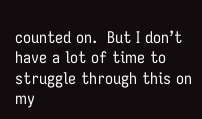counted on.  But I don’t have a lot of time to struggle through this on my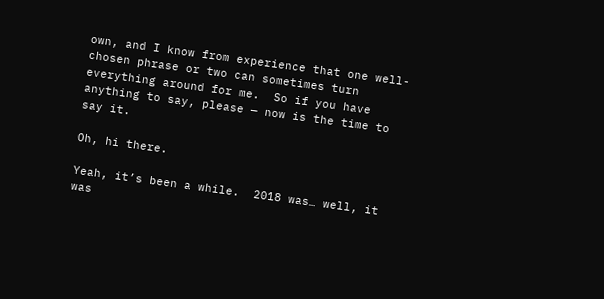own, and I know from experience that one well-chosen phrase or two can sometimes turn everything around for me.  So if you have anything to say, please — now is the time to say it.

Oh, hi there.

Yeah, it’s been a while.  2018 was… well, it was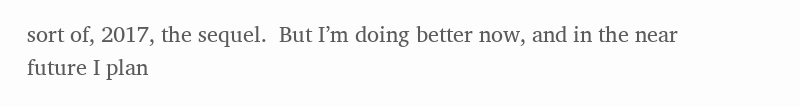sort of, 2017, the sequel.  But I’m doing better now, and in the near future I plan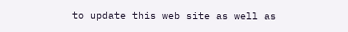to update this web site as well as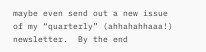maybe even send out a new issue of my “quarterly” (ahhahahhaaa!) newsletter.  By the end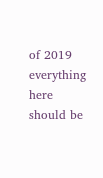of 2019 everything here should be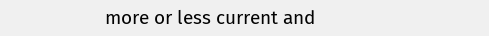more or less current and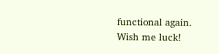functional again.  Wish me luck!